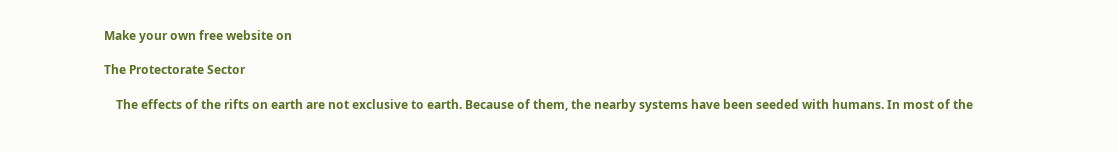Make your own free website on

The Protectorate Sector

    The effects of the rifts on earth are not exclusive to earth. Because of them, the nearby systems have been seeded with humans. In most of the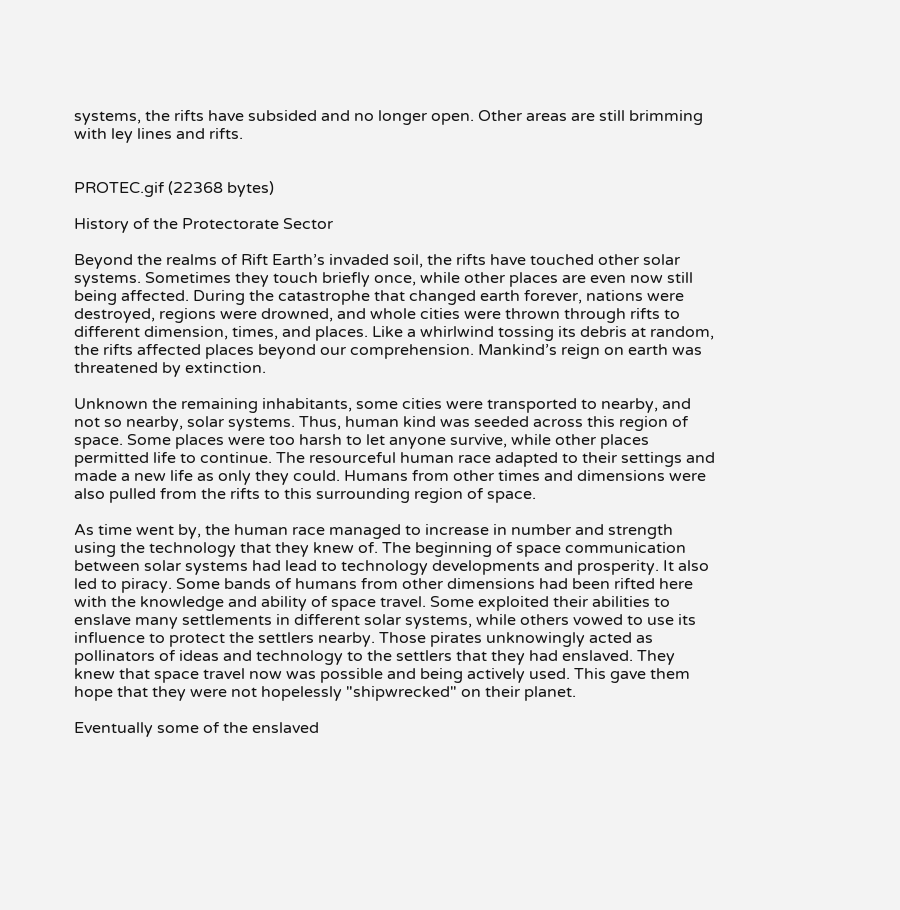systems, the rifts have subsided and no longer open. Other areas are still brimming with ley lines and rifts.


PROTEC.gif (22368 bytes)

History of the Protectorate Sector

Beyond the realms of Rift Earth’s invaded soil, the rifts have touched other solar systems. Sometimes they touch briefly once, while other places are even now still being affected. During the catastrophe that changed earth forever, nations were destroyed, regions were drowned, and whole cities were thrown through rifts to different dimension, times, and places. Like a whirlwind tossing its debris at random, the rifts affected places beyond our comprehension. Mankind’s reign on earth was threatened by extinction.

Unknown the remaining inhabitants, some cities were transported to nearby, and not so nearby, solar systems. Thus, human kind was seeded across this region of space. Some places were too harsh to let anyone survive, while other places permitted life to continue. The resourceful human race adapted to their settings and made a new life as only they could. Humans from other times and dimensions were also pulled from the rifts to this surrounding region of space.

As time went by, the human race managed to increase in number and strength using the technology that they knew of. The beginning of space communication between solar systems had lead to technology developments and prosperity. It also led to piracy. Some bands of humans from other dimensions had been rifted here with the knowledge and ability of space travel. Some exploited their abilities to enslave many settlements in different solar systems, while others vowed to use its influence to protect the settlers nearby. Those pirates unknowingly acted as pollinators of ideas and technology to the settlers that they had enslaved. They knew that space travel now was possible and being actively used. This gave them hope that they were not hopelessly "shipwrecked" on their planet.

Eventually some of the enslaved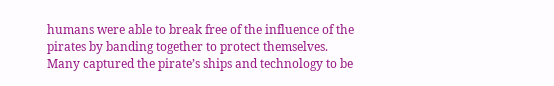humans were able to break free of the influence of the pirates by banding together to protect themselves. Many captured the pirate’s ships and technology to be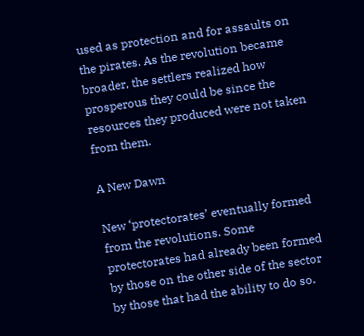used as protection and for assaults on the pirates. As the revolution became broader, the settlers realized how prosperous they could be since the resources they produced were not taken from them.

A New Dawn

New ‘protectorates’ eventually formed from the revolutions. Some protectorates had already been formed by those on the other side of the sector by those that had the ability to do so.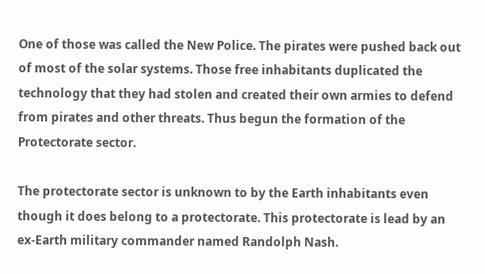One of those was called the New Police. The pirates were pushed back out of most of the solar systems. Those free inhabitants duplicated the technology that they had stolen and created their own armies to defend from pirates and other threats. Thus begun the formation of the Protectorate sector.

The protectorate sector is unknown to by the Earth inhabitants even though it does belong to a protectorate. This protectorate is lead by an ex-Earth military commander named Randolph Nash.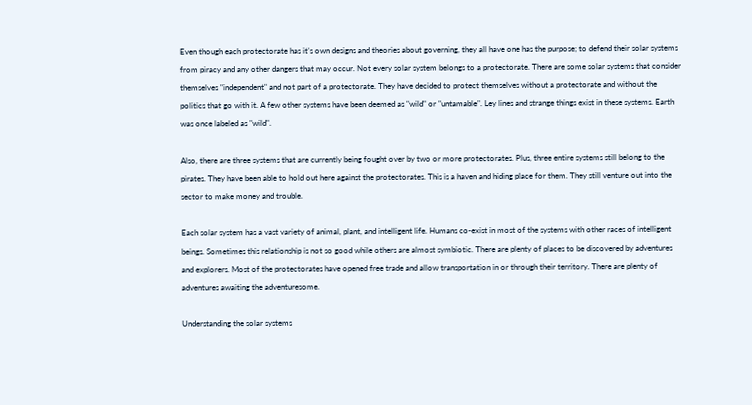Even though each protectorate has it’s own designs and theories about governing, they all have one has the purpose; to defend their solar systems from piracy and any other dangers that may occur. Not every solar system belongs to a protectorate. There are some solar systems that consider themselves "independent" and not part of a protectorate. They have decided to protect themselves without a protectorate and without the politics that go with it. A few other systems have been deemed as "wild" or "untamable". Ley lines and strange things exist in these systems. Earth was once labeled as "wild".

Also, there are three systems that are currently being fought over by two or more protectorates. Plus, three entire systems still belong to the pirates. They have been able to hold out here against the protectorates. This is a haven and hiding place for them. They still venture out into the sector to make money and trouble.

Each solar system has a vast variety of animal, plant, and intelligent life. Humans co-exist in most of the systems with other races of intelligent beings. Sometimes this relationship is not so good while others are almost symbiotic. There are plenty of places to be discovered by adventures and explorers. Most of the protectorates have opened free trade and allow transportation in or through their territory. There are plenty of adventures awaiting the adventuresome.

Understanding the solar systems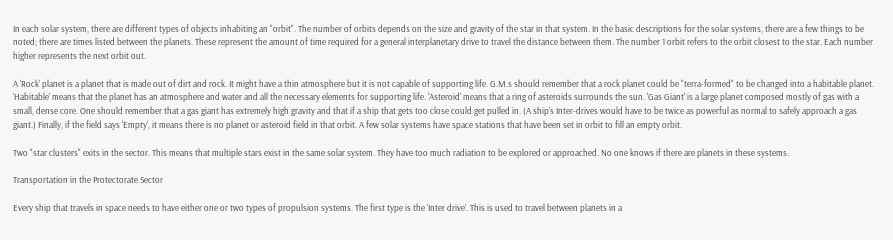In each solar system, there are different types of objects inhabiting an "orbit". The number of orbits depends on the size and gravity of the star in that system. In the basic descriptions for the solar systems, there are a few things to be noted; there are times listed between the planets. These represent the amount of time required for a general interplanetary drive to travel the distance between them. The number 1 orbit refers to the orbit closest to the star. Each number higher represents the next orbit out.

A 'Rock' planet is a planet that is made out of dirt and rock. It might have a thin atmosphere but it is not capable of supporting life. G.M.s should remember that a rock planet could be "terra-formed" to be changed into a habitable planet. 'Habitable' means that the planet has an atmosphere and water and all the necessary elements for supporting life. 'Asteroid' means that a ring of asteroids surrounds the sun. 'Gas Giant' is a large planet composed mostly of gas with a small, dense core. One should remember that a gas giant has extremely high gravity and that if a ship that gets too close could get pulled in. (A ship's Inter-drives would have to be twice as powerful as normal to safely approach a gas giant.) Finally, if the field says 'Empty', it means there is no planet or asteroid field in that orbit. A few solar systems have space stations that have been set in orbit to fill an empty orbit.

Two "star clusters" exits in the sector. This means that multiple stars exist in the same solar system. They have too much radiation to be explored or approached. No one knows if there are planets in these systems.

Transportation in the Protectorate Sector

Every ship that travels in space needs to have either one or two types of propulsion systems. The first type is the ‘Inter drive’. This is used to travel between planets in a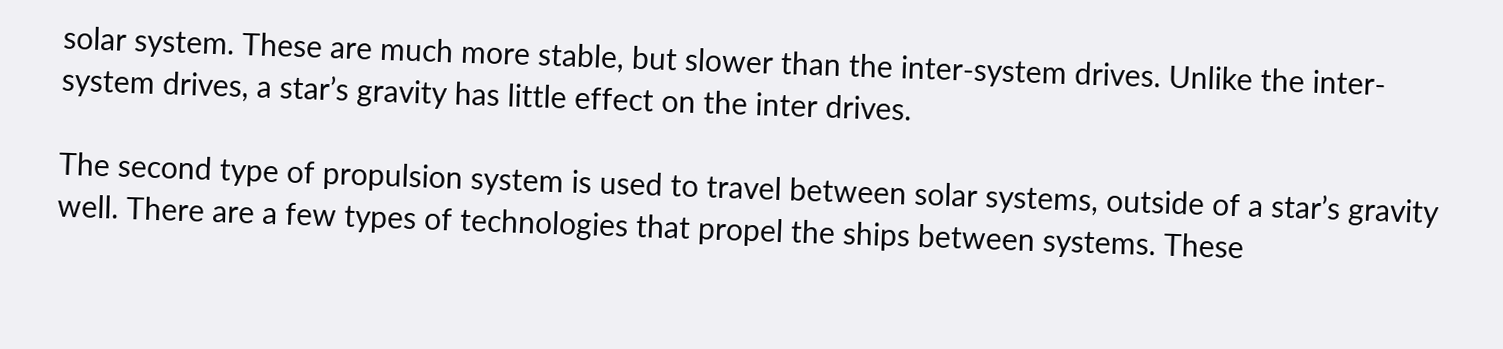solar system. These are much more stable, but slower than the inter-system drives. Unlike the inter-system drives, a star’s gravity has little effect on the inter drives.

The second type of propulsion system is used to travel between solar systems, outside of a star’s gravity well. There are a few types of technologies that propel the ships between systems. These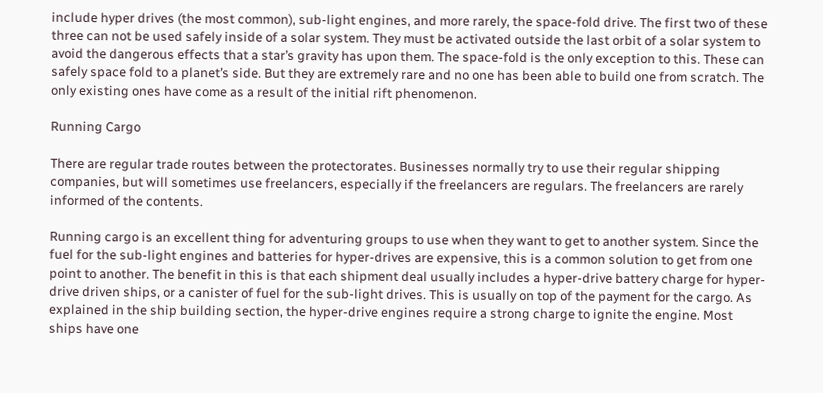include hyper drives (the most common), sub-light engines, and more rarely, the space-fold drive. The first two of these three can not be used safely inside of a solar system. They must be activated outside the last orbit of a solar system to avoid the dangerous effects that a star’s gravity has upon them. The space-fold is the only exception to this. These can safely space fold to a planet’s side. But they are extremely rare and no one has been able to build one from scratch. The only existing ones have come as a result of the initial rift phenomenon.

Running Cargo

There are regular trade routes between the protectorates. Businesses normally try to use their regular shipping companies, but will sometimes use freelancers, especially if the freelancers are regulars. The freelancers are rarely informed of the contents.

Running cargo is an excellent thing for adventuring groups to use when they want to get to another system. Since the fuel for the sub-light engines and batteries for hyper-drives are expensive, this is a common solution to get from one point to another. The benefit in this is that each shipment deal usually includes a hyper-drive battery charge for hyper-drive driven ships, or a canister of fuel for the sub-light drives. This is usually on top of the payment for the cargo. As explained in the ship building section, the hyper-drive engines require a strong charge to ignite the engine. Most ships have one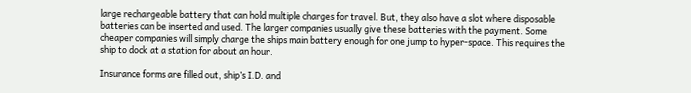large rechargeable battery that can hold multiple charges for travel. But, they also have a slot where disposable batteries can be inserted and used. The larger companies usually give these batteries with the payment. Some cheaper companies will simply charge the ships main battery enough for one jump to hyper-space. This requires the ship to dock at a station for about an hour.

Insurance forms are filled out, ship’s I.D. and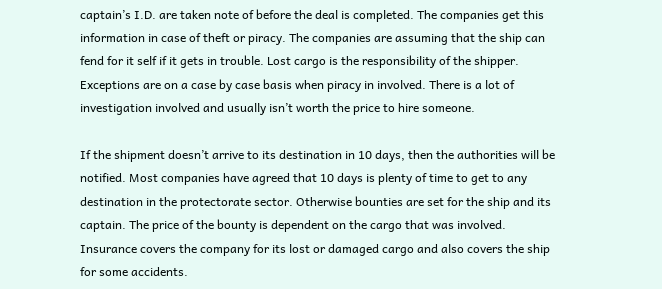captain’s I.D. are taken note of before the deal is completed. The companies get this information in case of theft or piracy. The companies are assuming that the ship can fend for it self if it gets in trouble. Lost cargo is the responsibility of the shipper. Exceptions are on a case by case basis when piracy in involved. There is a lot of investigation involved and usually isn’t worth the price to hire someone.

If the shipment doesn’t arrive to its destination in 10 days, then the authorities will be notified. Most companies have agreed that 10 days is plenty of time to get to any destination in the protectorate sector. Otherwise bounties are set for the ship and its captain. The price of the bounty is dependent on the cargo that was involved. Insurance covers the company for its lost or damaged cargo and also covers the ship for some accidents.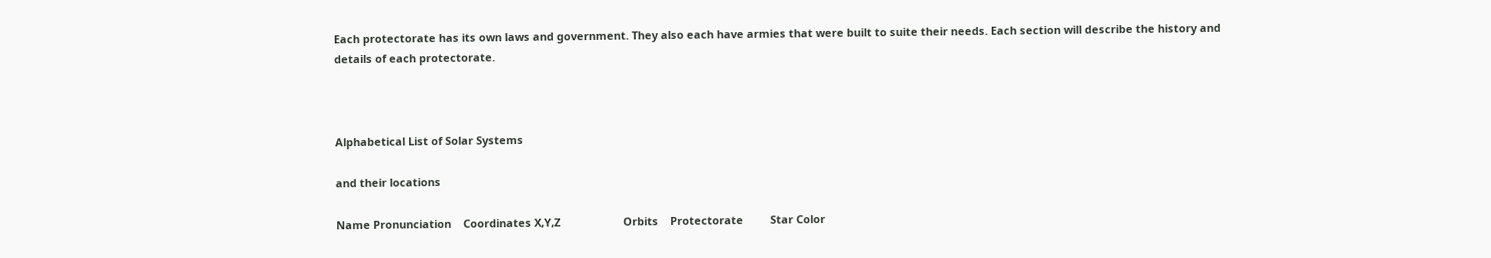Each protectorate has its own laws and government. They also each have armies that were built to suite their needs. Each section will describe the history and details of each protectorate.



Alphabetical List of Solar Systems

and their locations

Name Pronunciation    Coordinates X,Y,Z                     Orbits    Protectorate         Star Color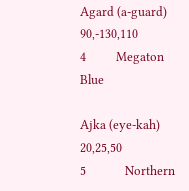Agard (a-guard)                   90,-130,110                                       4          Megaton                   Blue

Ajka (eye-kah)                     20,25,50                                             5             Northern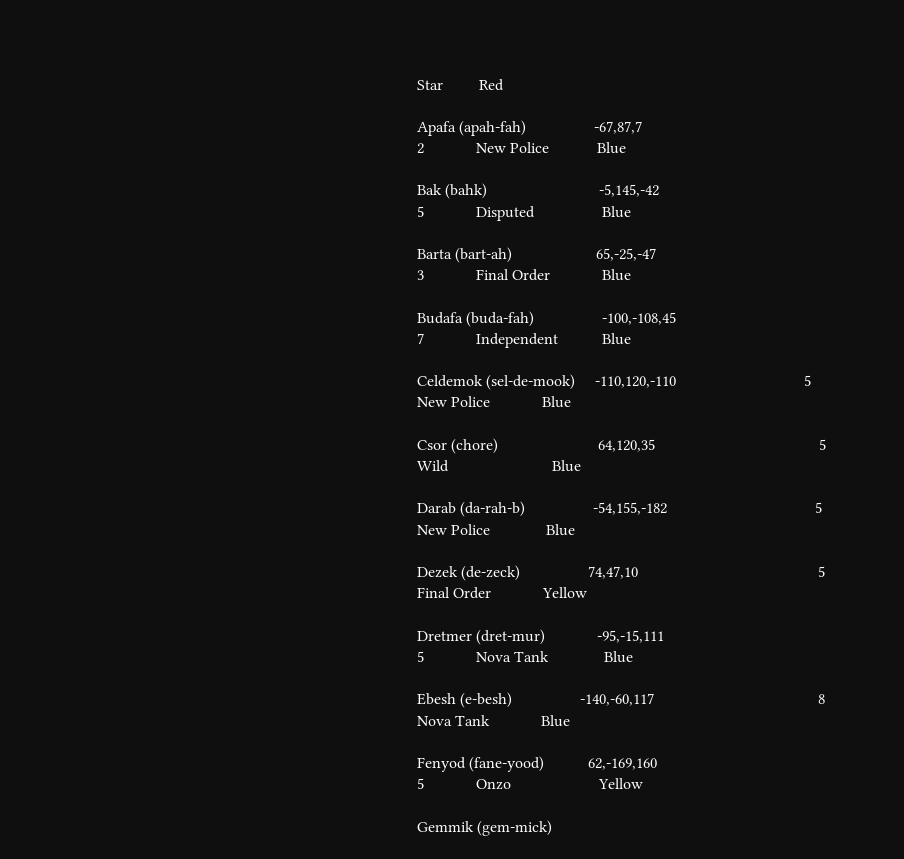Star         Red

Apafa (apah-fah)                 -67,87,7                                              2             New Police            Blue

Bak (bahk)                            -5,145,-42                                         5             Disputed                 Blue

Barta (bart-ah)                     65,-25,-47                                          3             Final Order             Blue

Budafa (buda-fah)                 -100,-108,45                                    7             Independent           Blue

Celdemok (sel-de-mook)     -110,120,-110                                5               New Police             Blue

Csor (chore)                         64,120,35                                         5             Wild                          Blue

Darab (da-rah-b)                 -54,155,-182                                     5             New Police              Blue

Dezek (de-zeck)                 74,47,10                                             5             Final Order             Yellow

Dretmer (dret-mur)             -95,-15,111                                         5             Nova Tank              Blue

Ebesh (e-besh)                 -140,-60,117                                         8             Nova Tank             Blue

Fenyod (fane-yood)           62,-169,160                                         5             Onzo                      Yellow

Gemmik (gem-mick)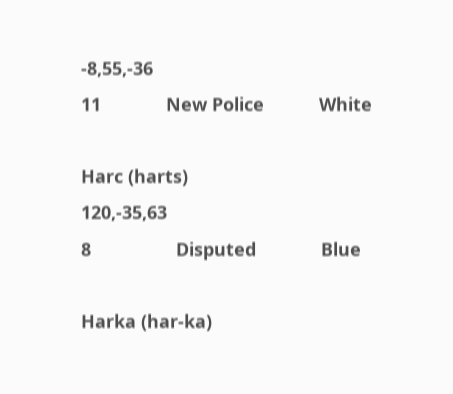-8,55,-36                                             11             New Police           White

Harc (harts)                         120,-35,63                                         8                 Disputed             Blue

Harka (har-ka)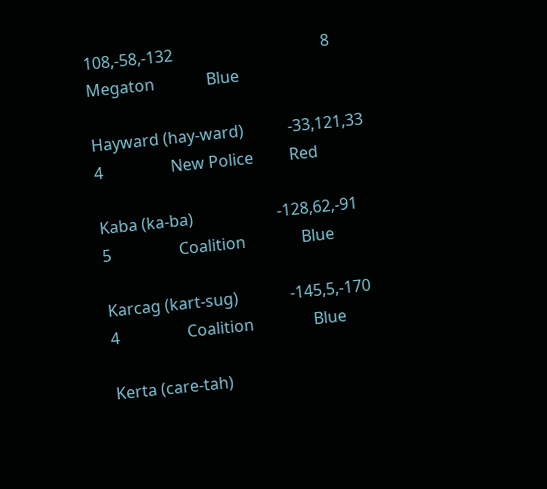108,-58,-132                                     8                 Megaton             Blue

Hayward (hay-ward)           -33,121,33                                         4                 New Police         Red

Kaba (ka-ba)                     -128,62,-91                                         5                 Coalition              Blue

Karcag (kart-sug)             -145,5,-170                                         4                 Coalition               Blue

Kerta (care-tah)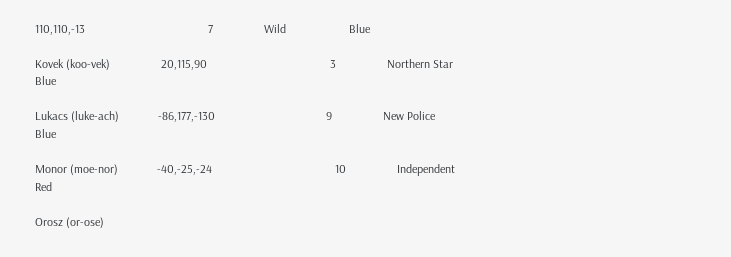110,110,-13                                         7                 Wild                     Blue

Kovek (koo-vek)                 20,115,90                                         3                 Northern Star         Blue

Lukacs (luke-ach)             -86,177,-130                                     9                 New Police              Blue

Monor (moe-nor)             -40,-25,-24                                         10                 Independent            Red

Orosz (or-ose)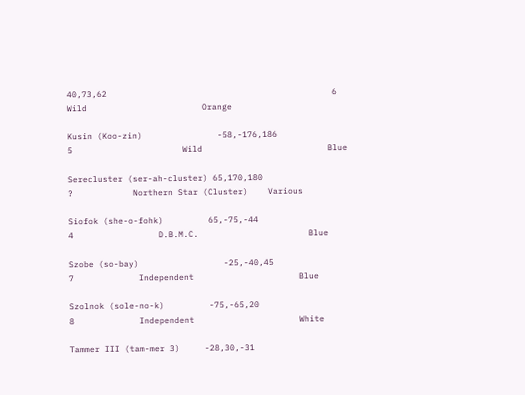40,73,62                                             6                     Wild                       Orange

Kusin (Koo-zin)               -58,-176,186                                     5                      Wild                         Blue

Serecluster (ser-ah-cluster) 65,170,180                                 ?            Northern Star (Cluster)    Various

Siofok (she-o-fohk)         65,-75,-44                                         4                 D.B.M.C.                      Blue

Szobe (so-bay)                 -25,-40,45                                        7             Independent                     Blue

Szolnok (sole-no-k)         -75,-65,20                                         8             Independent                     White

Tammer III (tam-mer 3)     -28,30,-31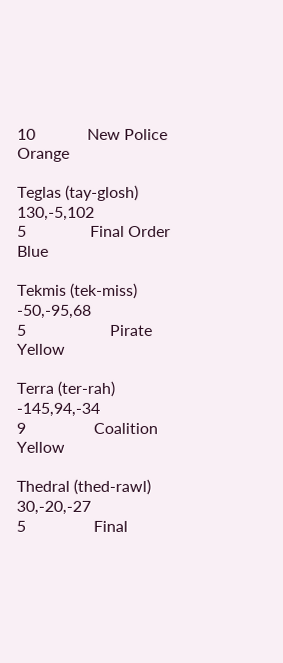10             New Police                     Orange

Teglas (tay-glosh)             130,-5,102                                     5                Final Order                     Blue

Tekmis (tek-miss)             -50,-95,68                                     5                     Pirate                         Yellow

Terra (ter-rah)                     -145,94,-34                                   9                 Coalition                       Yellow

Thedral (thed-rawl)             30,-20,-27                                     5                 Final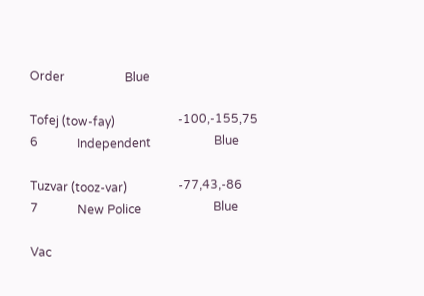Order                    Blue

Tofej (tow-fay)                     -100,-155,75                                 6             Independent                     Blue

Tuzvar (tooz-var)                 -77,43,-86                                     7             New Police                        Blue

Vac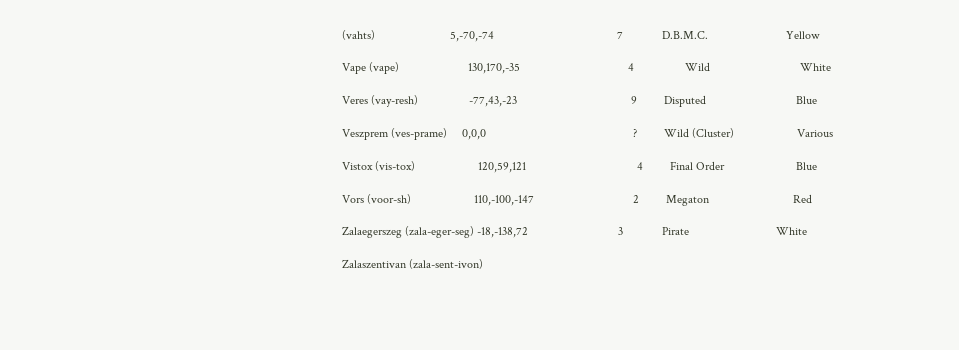(vahts)                         5,-70,-74                                         7             D.B.M.C.                          Yellow

Vape (vape)                       130,170,-35                                    4                 Wild                              White

Veres (vay-resh)                 -77,43,-23                                      9         Disputed                              Blue

Veszprem (ves-prame)     0,0,0                                                 ?         Wild (Cluster)                     Various

Vistox (vis-tox)                     120,59,121                                     4         Final Order                        Blue

Vors (voor-sh)                     110,-100,-147                                 2         Megaton                            Red

Zalaegerszeg (zala-eger-seg) -18,-138,72                              3             Pirate                             White

Zalaszentivan (zala-sent-ivon)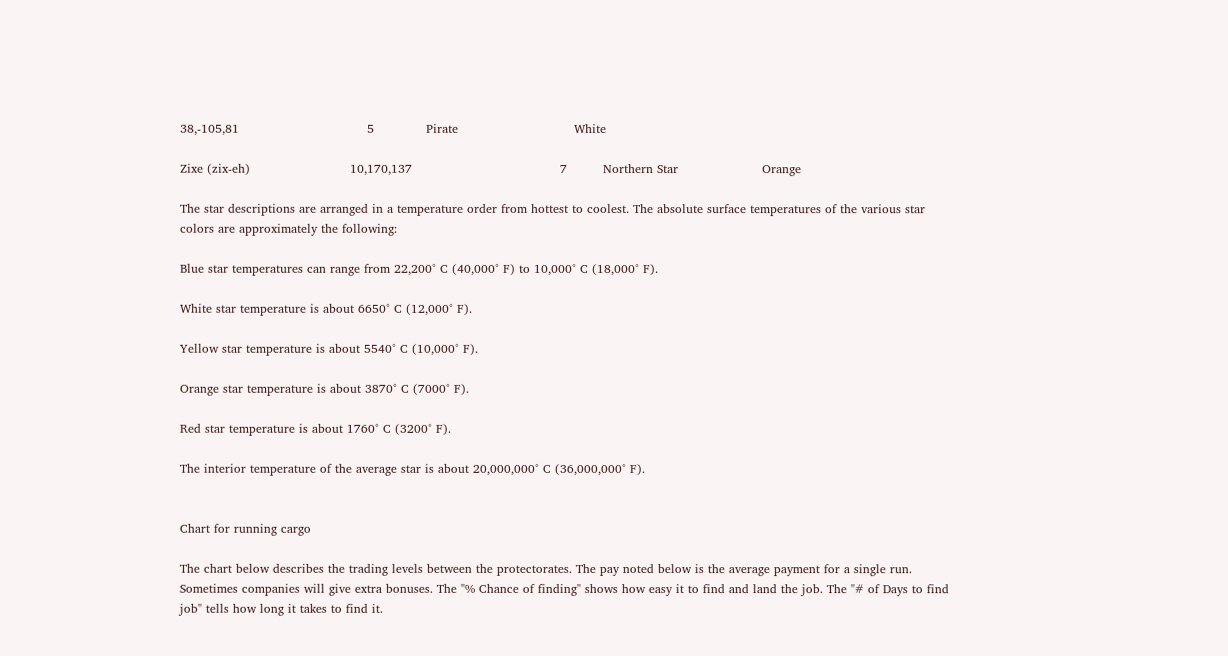38,-105,81                                5             Pirate                             White

Zixe (zix-eh)                         10,170,137                                     7         Northern Star                     Orange

The star descriptions are arranged in a temperature order from hottest to coolest. The absolute surface temperatures of the various star colors are approximately the following:

Blue star temperatures can range from 22,200° C (40,000° F) to 10,000° C (18,000° F).

White star temperature is about 6650° C (12,000° F).

Yellow star temperature is about 5540° C (10,000° F).

Orange star temperature is about 3870° C (7000° F).

Red star temperature is about 1760° C (3200° F).

The interior temperature of the average star is about 20,000,000° C (36,000,000° F).


Chart for running cargo

The chart below describes the trading levels between the protectorates. The pay noted below is the average payment for a single run. Sometimes companies will give extra bonuses. The "% Chance of finding" shows how easy it to find and land the job. The "# of Days to find job" tells how long it takes to find it.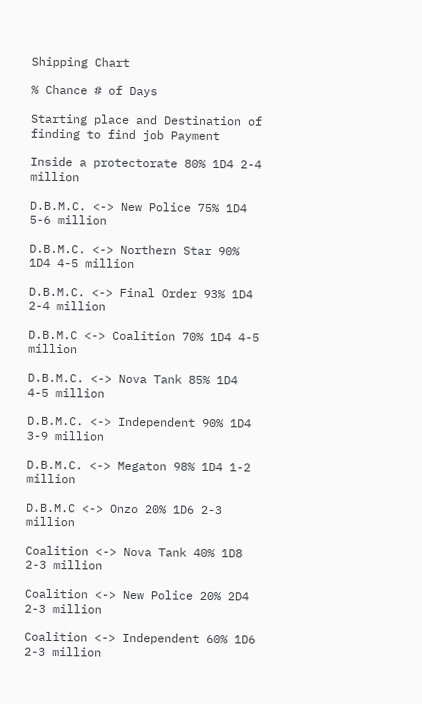Shipping Chart

% Chance # of Days

Starting place and Destination of finding to find job Payment

Inside a protectorate 80% 1D4 2-4 million

D.B.M.C. <-> New Police 75% 1D4 5-6 million

D.B.M.C. <-> Northern Star 90% 1D4 4-5 million

D.B.M.C. <-> Final Order 93% 1D4 2-4 million

D.B.M.C <-> Coalition 70% 1D4 4-5 million

D.B.M.C. <-> Nova Tank 85% 1D4 4-5 million

D.B.M.C. <-> Independent 90% 1D4 3-9 million

D.B.M.C. <-> Megaton 98% 1D4 1-2 million

D.B.M.C <-> Onzo 20% 1D6 2-3 million

Coalition <-> Nova Tank 40% 1D8 2-3 million

Coalition <-> New Police 20% 2D4 2-3 million

Coalition <-> Independent 60% 1D6 2-3 million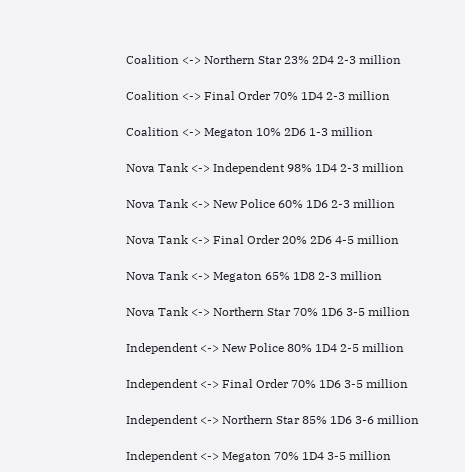Coalition <-> Northern Star 23% 2D4 2-3 million

Coalition <-> Final Order 70% 1D4 2-3 million

Coalition <-> Megaton 10% 2D6 1-3 million

Nova Tank <-> Independent 98% 1D4 2-3 million

Nova Tank <-> New Police 60% 1D6 2-3 million

Nova Tank <-> Final Order 20% 2D6 4-5 million

Nova Tank <-> Megaton 65% 1D8 2-3 million

Nova Tank <-> Northern Star 70% 1D6 3-5 million

Independent <-> New Police 80% 1D4 2-5 million

Independent <-> Final Order 70% 1D6 3-5 million

Independent <-> Northern Star 85% 1D6 3-6 million

Independent <-> Megaton 70% 1D4 3-5 million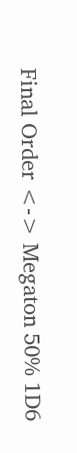Final Order <-> Megaton 50% 1D6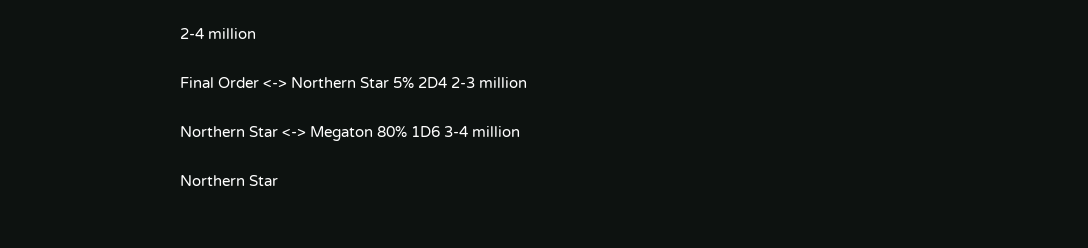2-4 million

Final Order <-> Northern Star 5% 2D4 2-3 million

Northern Star <-> Megaton 80% 1D6 3-4 million

Northern Star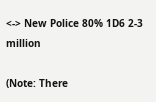<-> New Police 80% 1D6 2-3 million

(Note: There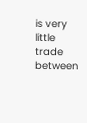is very little trade between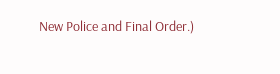New Police and Final Order.)